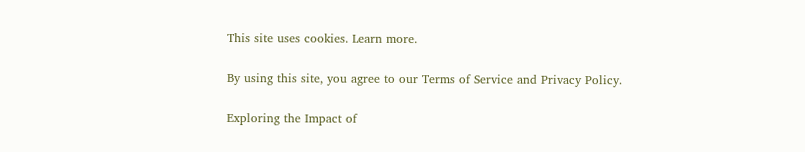This site uses cookies. Learn more.

By using this site, you agree to our Terms of Service and Privacy Policy.

Exploring the Impact of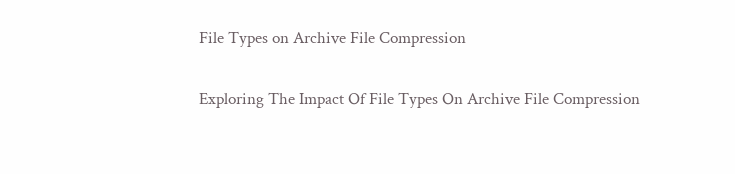File Types on Archive File Compression

Exploring The Impact Of File Types On Archive File Compression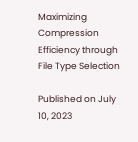Maximizing Compression Efficiency through File Type Selection

Published on July 10, 2023